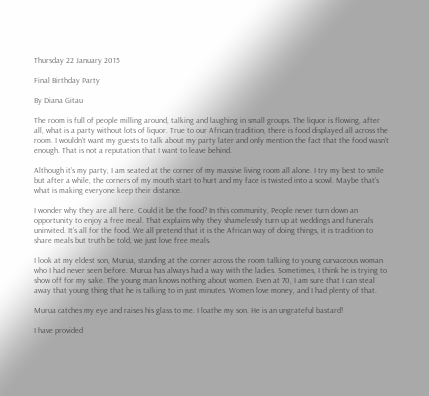Thursday 22 January 2015

Final Birthday Party

By Diana Gitau

The room is full of people milling around, talking and laughing in small groups. The liquor is flowing, after all, what is a party without lots of liquor. True to our African tradition, there is food displayed all across the room. I wouldn’t want my guests to talk about my party later and only mention the fact that the food wasn’t enough. That is not a reputation that I want to leave behind.

Although it’s my party, I am seated at the corner of my massive living room all alone. I try my best to smile but after a while, the corners of my mouth start to hurt and my face is twisted into a scowl. Maybe that’s what is making everyone keep their distance.

I wonder why they are all here. Could it be the food? In this community, People never turn down an opportunity to enjoy a free meal. That explains why they shamelessly turn up at weddings and funerals uninvited. It’s all for the food. We all pretend that it is the African way of doing things, it is tradition to share meals but truth be told, we just love free meals.

I look at my eldest son, Murua, standing at the corner across the room talking to young curvaceous woman who I had never seen before. Murua has always had a way with the ladies. Sometimes, I think he is trying to show off for my sake. The young man knows nothing about women. Even at 70, I am sure that I can steal away that young thing that he is talking to in just minutes. Women love money, and I had plenty of that.

Murua catches my eye and raises his glass to me. I loathe my son. He is an ungrateful bastard!

I have provided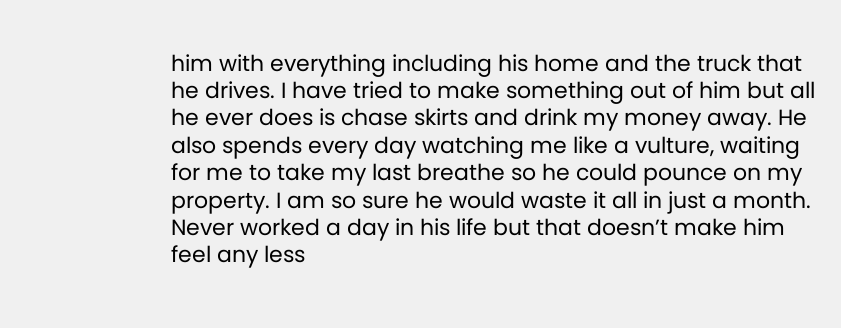him with everything including his home and the truck that he drives. I have tried to make something out of him but all he ever does is chase skirts and drink my money away. He also spends every day watching me like a vulture, waiting for me to take my last breathe so he could pounce on my property. I am so sure he would waste it all in just a month. Never worked a day in his life but that doesn’t make him feel any less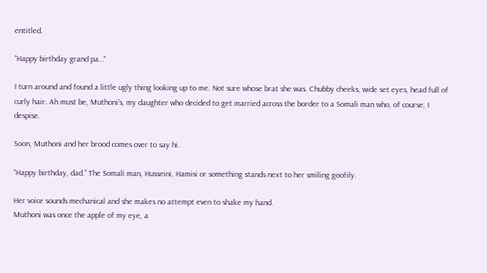entitled.

“Happy birthday grand pa…”

I turn around and found a little ugly thing looking up to me. Not sure whose brat she was. Chubby cheeks, wide set eyes, head full of curly hair. Ah must be, Muthoni’s, my daughter who decided to get married across the border to a Somali man who, of course, I despise.

Soon, Muthoni and her brood comes over to say hi.

“Happy birthday, dad.” The Somali man, Husseini, Hamisi or something stands next to her smiling goofily.

Her voice sounds mechanical and she makes no attempt even to shake my hand.
Muthoni was once the apple of my eye, a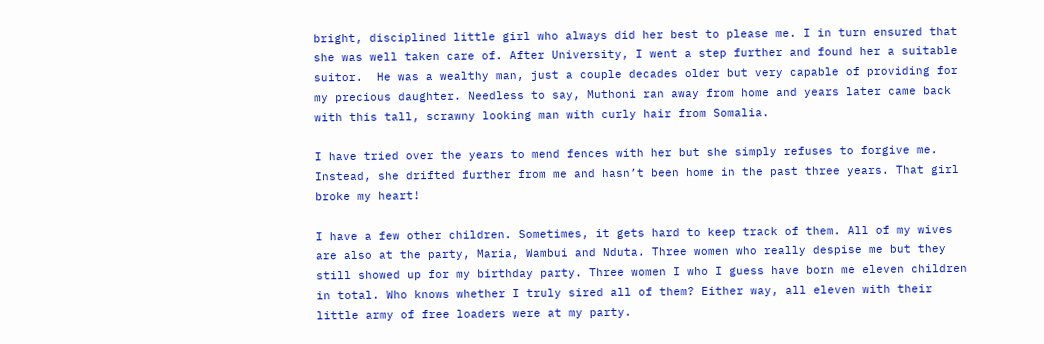bright, disciplined little girl who always did her best to please me. I in turn ensured that she was well taken care of. After University, I went a step further and found her a suitable suitor.  He was a wealthy man, just a couple decades older but very capable of providing for my precious daughter. Needless to say, Muthoni ran away from home and years later came back with this tall, scrawny looking man with curly hair from Somalia.

I have tried over the years to mend fences with her but she simply refuses to forgive me. Instead, she drifted further from me and hasn’t been home in the past three years. That girl broke my heart!

I have a few other children. Sometimes, it gets hard to keep track of them. All of my wives are also at the party, Maria, Wambui and Nduta. Three women who really despise me but they still showed up for my birthday party. Three women I who I guess have born me eleven children in total. Who knows whether I truly sired all of them? Either way, all eleven with their little army of free loaders were at my party.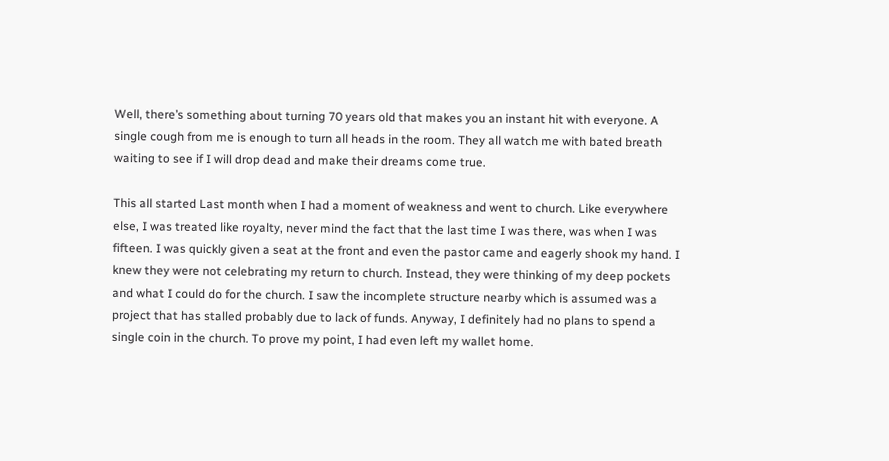Well, there’s something about turning 70 years old that makes you an instant hit with everyone. A single cough from me is enough to turn all heads in the room. They all watch me with bated breath waiting to see if I will drop dead and make their dreams come true.

This all started Last month when I had a moment of weakness and went to church. Like everywhere else, I was treated like royalty, never mind the fact that the last time I was there, was when I was fifteen. I was quickly given a seat at the front and even the pastor came and eagerly shook my hand. I knew they were not celebrating my return to church. Instead, they were thinking of my deep pockets and what I could do for the church. I saw the incomplete structure nearby which is assumed was a project that has stalled probably due to lack of funds. Anyway, I definitely had no plans to spend a single coin in the church. To prove my point, I had even left my wallet home.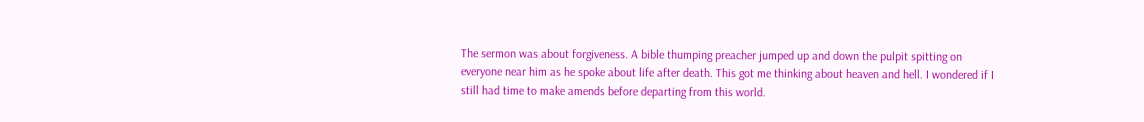The sermon was about forgiveness. A bible thumping preacher jumped up and down the pulpit spitting on everyone near him as he spoke about life after death. This got me thinking about heaven and hell. I wondered if I still had time to make amends before departing from this world.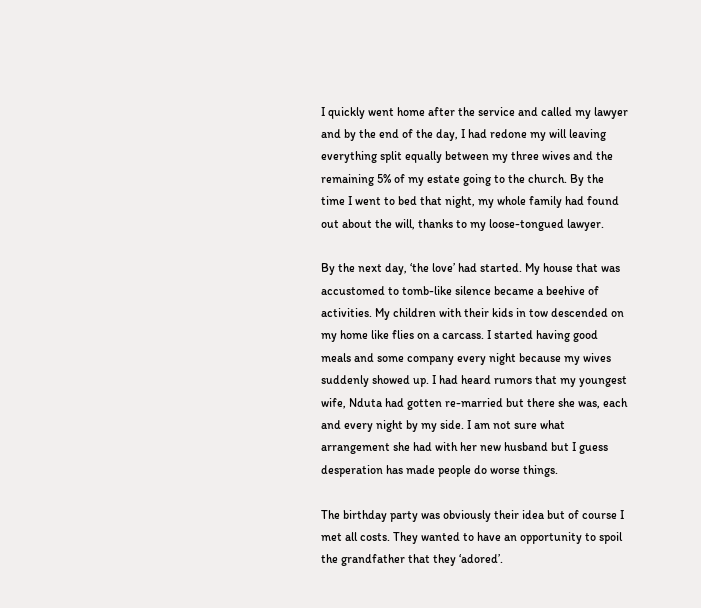I quickly went home after the service and called my lawyer and by the end of the day, I had redone my will leaving everything split equally between my three wives and the remaining 5% of my estate going to the church. By the time I went to bed that night, my whole family had found out about the will, thanks to my loose-tongued lawyer.

By the next day, ‘the love’ had started. My house that was accustomed to tomb-like silence became a beehive of activities. My children with their kids in tow descended on my home like flies on a carcass. I started having good meals and some company every night because my wives suddenly showed up. I had heard rumors that my youngest wife, Nduta had gotten re-married but there she was, each and every night by my side. I am not sure what arrangement she had with her new husband but I guess desperation has made people do worse things.

The birthday party was obviously their idea but of course I met all costs. They wanted to have an opportunity to spoil the grandfather that they ‘adored’.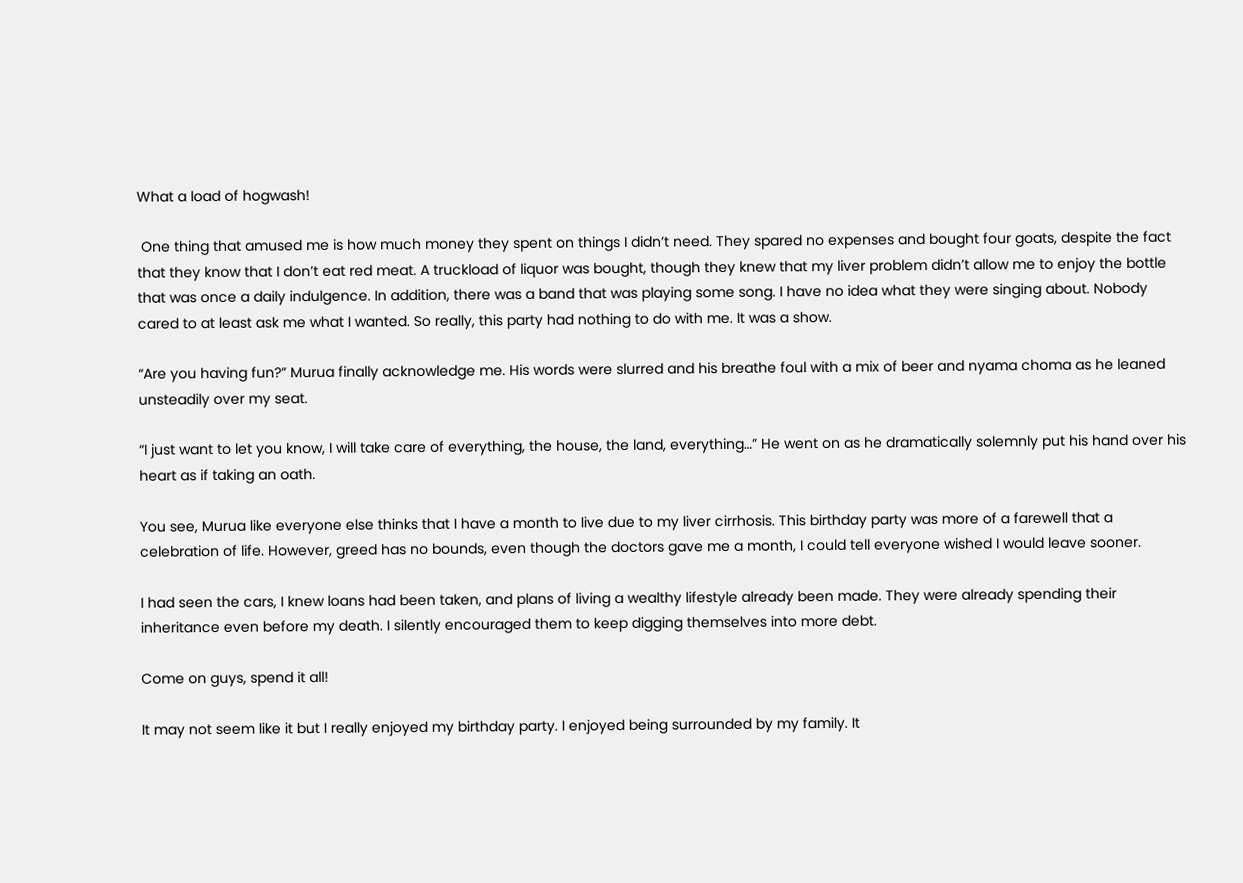What a load of hogwash!

 One thing that amused me is how much money they spent on things I didn’t need. They spared no expenses and bought four goats, despite the fact that they know that I don’t eat red meat. A truckload of liquor was bought, though they knew that my liver problem didn’t allow me to enjoy the bottle that was once a daily indulgence. In addition, there was a band that was playing some song. I have no idea what they were singing about. Nobody cared to at least ask me what I wanted. So really, this party had nothing to do with me. It was a show.

“Are you having fun?” Murua finally acknowledge me. His words were slurred and his breathe foul with a mix of beer and nyama choma as he leaned unsteadily over my seat.

“I just want to let you know, I will take care of everything, the house, the land, everything…” He went on as he dramatically solemnly put his hand over his heart as if taking an oath.

You see, Murua like everyone else thinks that I have a month to live due to my liver cirrhosis. This birthday party was more of a farewell that a celebration of life. However, greed has no bounds, even though the doctors gave me a month, I could tell everyone wished I would leave sooner.

I had seen the cars, I knew loans had been taken, and plans of living a wealthy lifestyle already been made. They were already spending their inheritance even before my death. I silently encouraged them to keep digging themselves into more debt.

Come on guys, spend it all!

It may not seem like it but I really enjoyed my birthday party. I enjoyed being surrounded by my family. It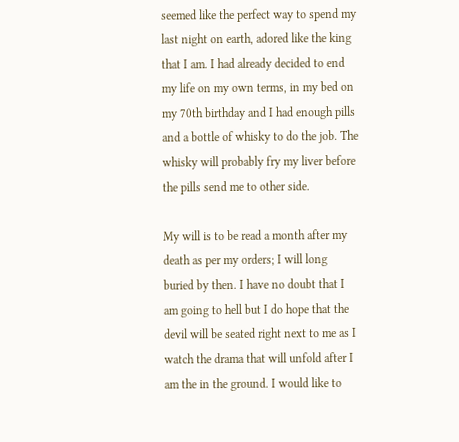seemed like the perfect way to spend my last night on earth, adored like the king that I am. I had already decided to end my life on my own terms, in my bed on my 70th birthday and I had enough pills and a bottle of whisky to do the job. The whisky will probably fry my liver before the pills send me to other side.

My will is to be read a month after my death as per my orders; I will long buried by then. I have no doubt that I am going to hell but I do hope that the devil will be seated right next to me as I watch the drama that will unfold after I am the in the ground. I would like to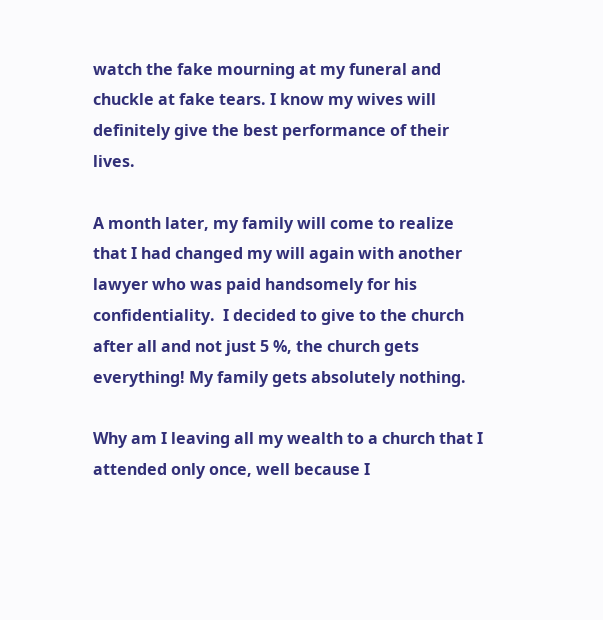watch the fake mourning at my funeral and chuckle at fake tears. I know my wives will definitely give the best performance of their lives.

A month later, my family will come to realize that I had changed my will again with another lawyer who was paid handsomely for his confidentiality.  I decided to give to the church after all and not just 5 %, the church gets everything! My family gets absolutely nothing.

Why am I leaving all my wealth to a church that I attended only once, well because I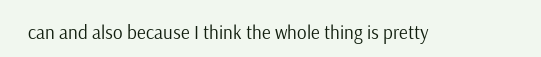can and also because I think the whole thing is pretty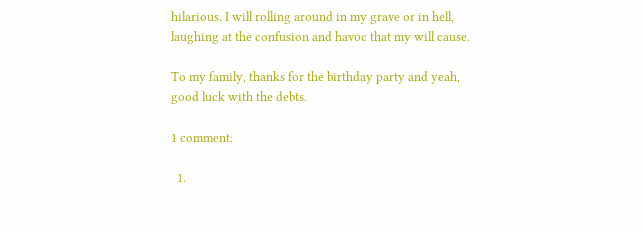hilarious. I will rolling around in my grave or in hell, laughing at the confusion and havoc that my will cause.

To my family, thanks for the birthday party and yeah, good luck with the debts.

1 comment:

  1.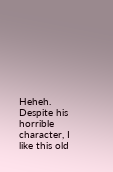Heheh. Despite his horrible character, I like this old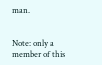man.


Note: only a member of this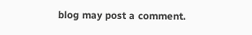blog may post a comment.